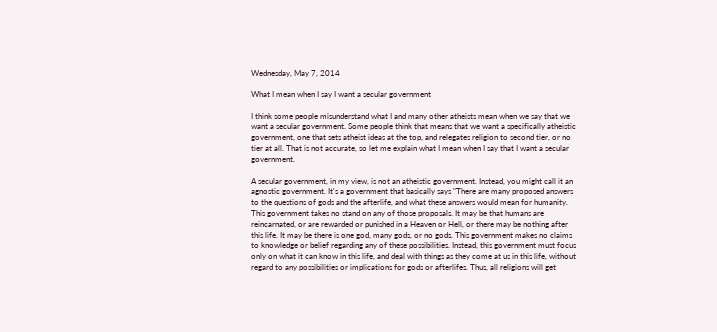Wednesday, May 7, 2014

What I mean when I say I want a secular government

I think some people misunderstand what I and many other atheists mean when we say that we want a secular government. Some people think that means that we want a specifically atheistic government, one that sets atheist ideas at the top, and relegates religion to second tier, or no tier at all. That is not accurate, so let me explain what I mean when I say that I want a secular government.

A secular government, in my view, is not an atheistic government. Instead, you might call it an agnostic government. It's a government that basically says "There are many proposed answers to the questions of gods and the afterlife, and what these answers would mean for humanity. This government takes no stand on any of those proposals. It may be that humans are reincarnated, or are rewarded or punished in a Heaven or Hell, or there may be nothing after this life. It may be there is one god, many gods, or no gods. This government makes no claims to knowledge or belief regarding any of these possibilities. Instead, this government must focus only on what it can know in this life, and deal with things as they come at us in this life, without regard to any possibilities or implications for gods or afterlifes. Thus, all religions will get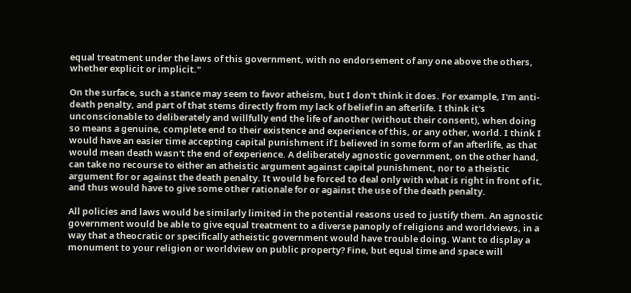equal treatment under the laws of this government, with no endorsement of any one above the others, whether explicit or implicit."

On the surface, such a stance may seem to favor atheism, but I don't think it does. For example, I'm anti-death penalty, and part of that stems directly from my lack of belief in an afterlife. I think it's unconscionable to deliberately and willfully end the life of another (without their consent), when doing so means a genuine, complete end to their existence and experience of this, or any other, world. I think I would have an easier time accepting capital punishment if I believed in some form of an afterlife, as that would mean death wasn't the end of experience. A deliberately agnostic government, on the other hand, can take no recourse to either an atheistic argument against capital punishment, nor to a theistic argument for or against the death penalty. It would be forced to deal only with what is right in front of it, and thus would have to give some other rationale for or against the use of the death penalty.

All policies and laws would be similarly limited in the potential reasons used to justify them. An agnostic government would be able to give equal treatment to a diverse panoply of religions and worldviews, in a way that a theocratic or specifically atheistic government would have trouble doing. Want to display a monument to your religion or worldview on public property? Fine, but equal time and space will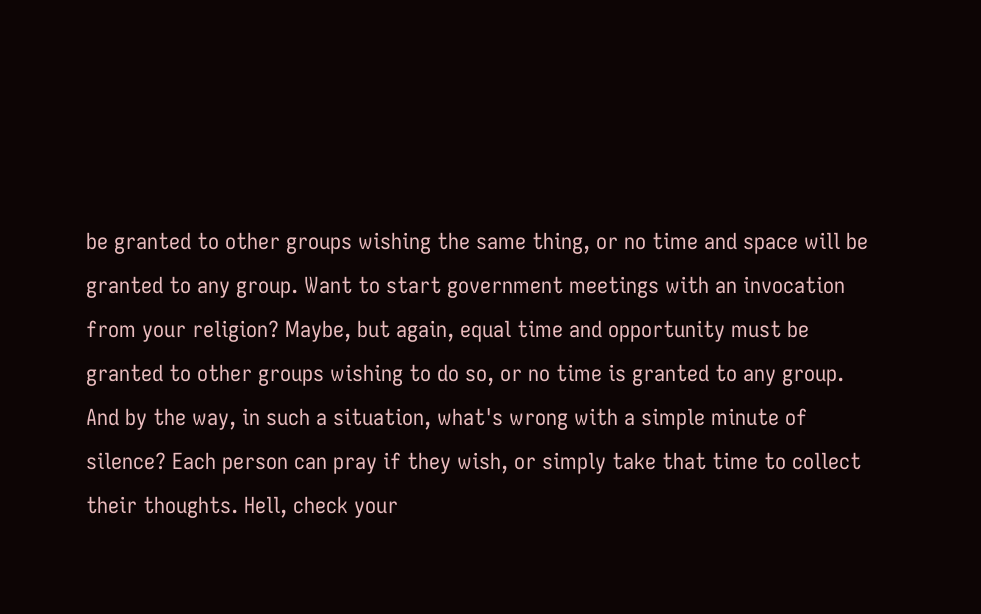be granted to other groups wishing the same thing, or no time and space will be granted to any group. Want to start government meetings with an invocation from your religion? Maybe, but again, equal time and opportunity must be granted to other groups wishing to do so, or no time is granted to any group. And by the way, in such a situation, what's wrong with a simple minute of silence? Each person can pray if they wish, or simply take that time to collect their thoughts. Hell, check your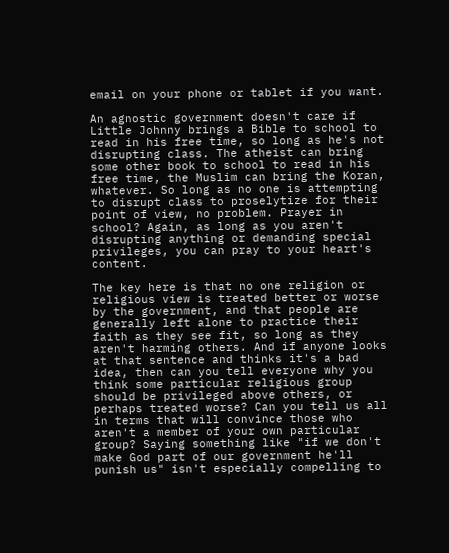email on your phone or tablet if you want.

An agnostic government doesn't care if Little Johnny brings a Bible to school to read in his free time, so long as he's not disrupting class. The atheist can bring some other book to school to read in his free time, the Muslim can bring the Koran, whatever. So long as no one is attempting to disrupt class to proselytize for their point of view, no problem. Prayer in school? Again, as long as you aren't disrupting anything or demanding special privileges, you can pray to your heart's content.

The key here is that no one religion or religious view is treated better or worse by the government, and that people are generally left alone to practice their faith as they see fit, so long as they aren't harming others. And if anyone looks at that sentence and thinks it's a bad idea, then can you tell everyone why you think some particular religious group should be privileged above others, or perhaps treated worse? Can you tell us all in terms that will convince those who aren't a member of your own particular group? Saying something like "if we don't make God part of our government he'll punish us" isn't especially compelling to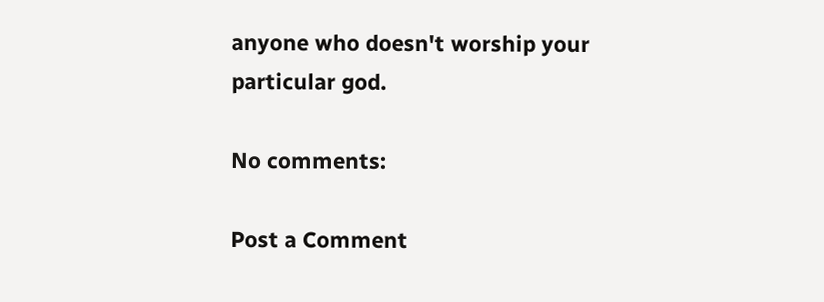anyone who doesn't worship your particular god.

No comments:

Post a Comment